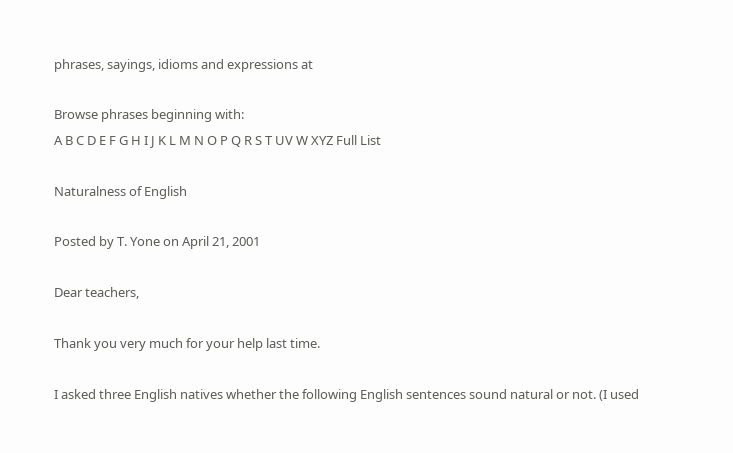phrases, sayings, idioms and expressions at

Browse phrases beginning with:
A B C D E F G H I J K L M N O P Q R S T UV W XYZ Full List

Naturalness of English

Posted by T. Yone on April 21, 2001

Dear teachers,

Thank you very much for your help last time.

I asked three English natives whether the following English sentences sound natural or not. (I used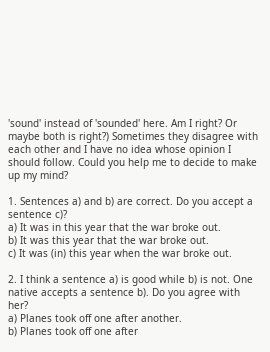'sound' instead of 'sounded' here. Am I right? Or maybe both is right?) Sometimes they disagree with each other and I have no idea whose opinion I should follow. Could you help me to decide to make up my mind?

1. Sentences a) and b) are correct. Do you accept a sentence c)?
a) It was in this year that the war broke out.
b) It was this year that the war broke out.
c) It was (in) this year when the war broke out.

2. I think a sentence a) is good while b) is not. One native accepts a sentence b). Do you agree with her?
a) Planes took off one after another.
b) Planes took off one after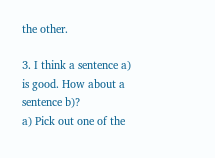the other.

3. I think a sentence a) is good. How about a sentence b)?
a) Pick out one of the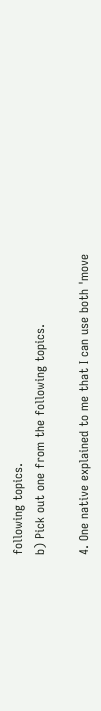following topics.
b) Pick out one from the following topics.

4. One native explained to me that I can use both 'move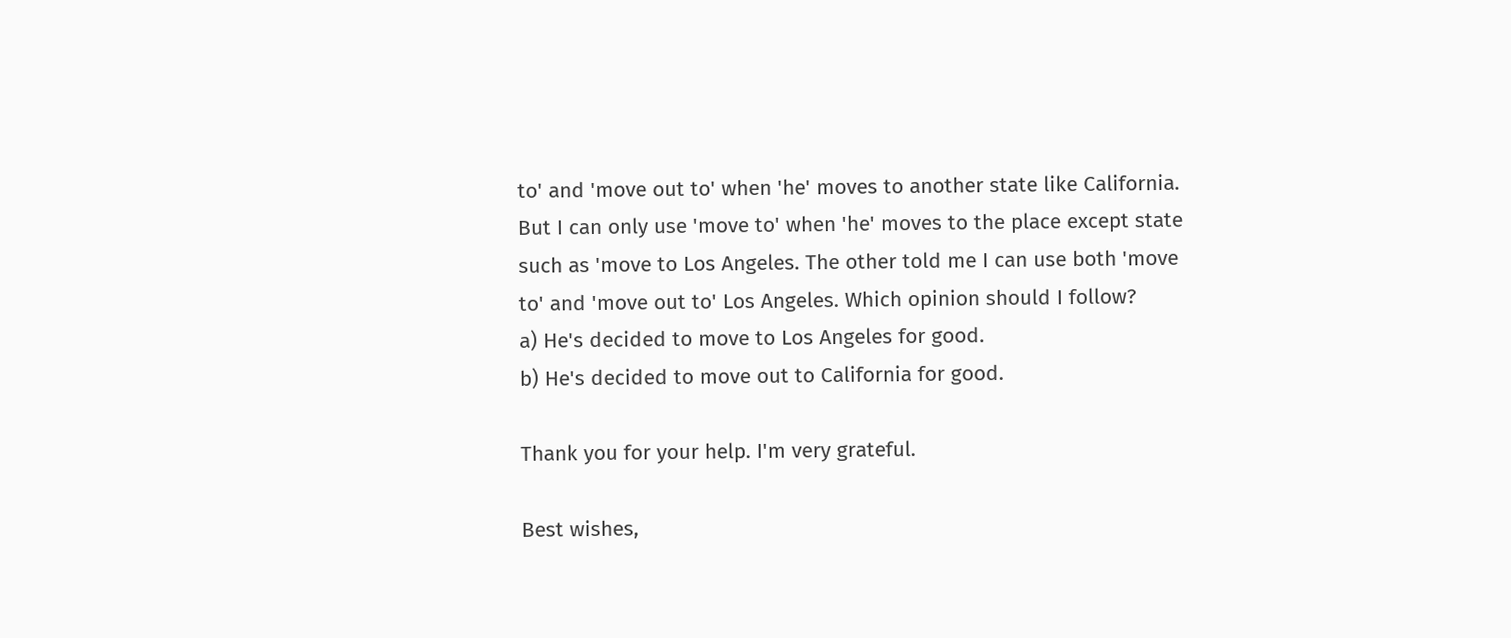to' and 'move out to' when 'he' moves to another state like California. But I can only use 'move to' when 'he' moves to the place except state such as 'move to Los Angeles. The other told me I can use both 'move to' and 'move out to' Los Angeles. Which opinion should I follow?
a) He's decided to move to Los Angeles for good.
b) He's decided to move out to California for good.

Thank you for your help. I'm very grateful.

Best wishes,